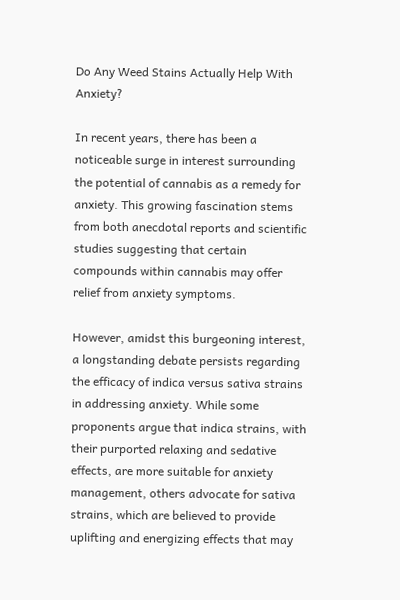Do Any Weed Stains Actually Help With Anxiety?

In recent years, there has been a noticeable surge in interest surrounding the potential of cannabis as a remedy for anxiety. This growing fascination stems from both anecdotal reports and scientific studies suggesting that certain compounds within cannabis may offer relief from anxiety symptoms.

However, amidst this burgeoning interest, a longstanding debate persists regarding the efficacy of indica versus sativa strains in addressing anxiety. While some proponents argue that indica strains, with their purported relaxing and sedative effects, are more suitable for anxiety management, others advocate for sativa strains, which are believed to provide uplifting and energizing effects that may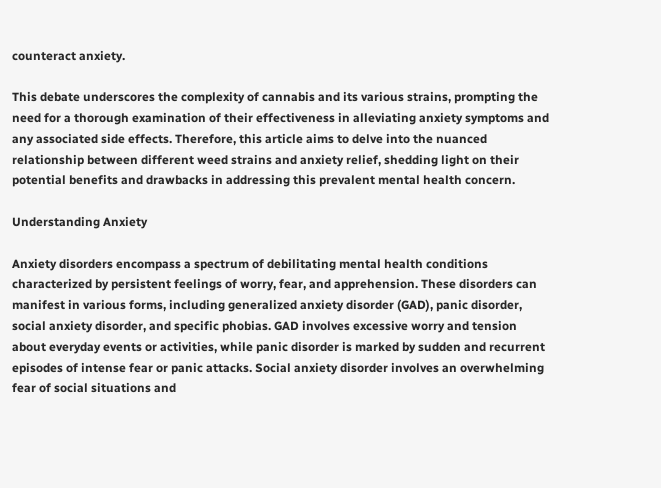counteract anxiety.

This debate underscores the complexity of cannabis and its various strains, prompting the need for a thorough examination of their effectiveness in alleviating anxiety symptoms and any associated side effects. Therefore, this article aims to delve into the nuanced relationship between different weed strains and anxiety relief, shedding light on their potential benefits and drawbacks in addressing this prevalent mental health concern.

Understanding Anxiety

Anxiety disorders encompass a spectrum of debilitating mental health conditions characterized by persistent feelings of worry, fear, and apprehension. These disorders can manifest in various forms, including generalized anxiety disorder (GAD), panic disorder, social anxiety disorder, and specific phobias. GAD involves excessive worry and tension about everyday events or activities, while panic disorder is marked by sudden and recurrent episodes of intense fear or panic attacks. Social anxiety disorder involves an overwhelming fear of social situations and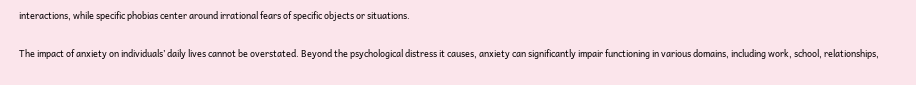interactions, while specific phobias center around irrational fears of specific objects or situations.

The impact of anxiety on individuals’ daily lives cannot be overstated. Beyond the psychological distress it causes, anxiety can significantly impair functioning in various domains, including work, school, relationships,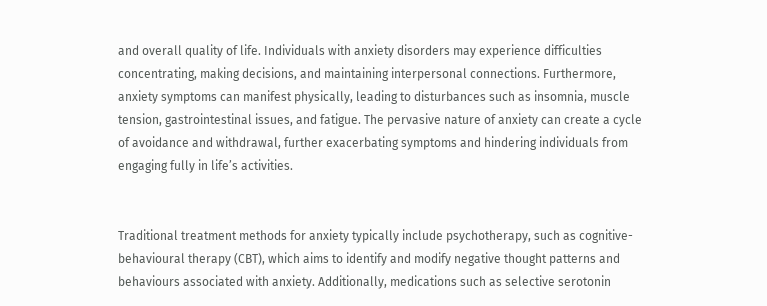and overall quality of life. Individuals with anxiety disorders may experience difficulties concentrating, making decisions, and maintaining interpersonal connections. Furthermore, anxiety symptoms can manifest physically, leading to disturbances such as insomnia, muscle tension, gastrointestinal issues, and fatigue. The pervasive nature of anxiety can create a cycle of avoidance and withdrawal, further exacerbating symptoms and hindering individuals from engaging fully in life’s activities.


Traditional treatment methods for anxiety typically include psychotherapy, such as cognitive-behavioural therapy (CBT), which aims to identify and modify negative thought patterns and behaviours associated with anxiety. Additionally, medications such as selective serotonin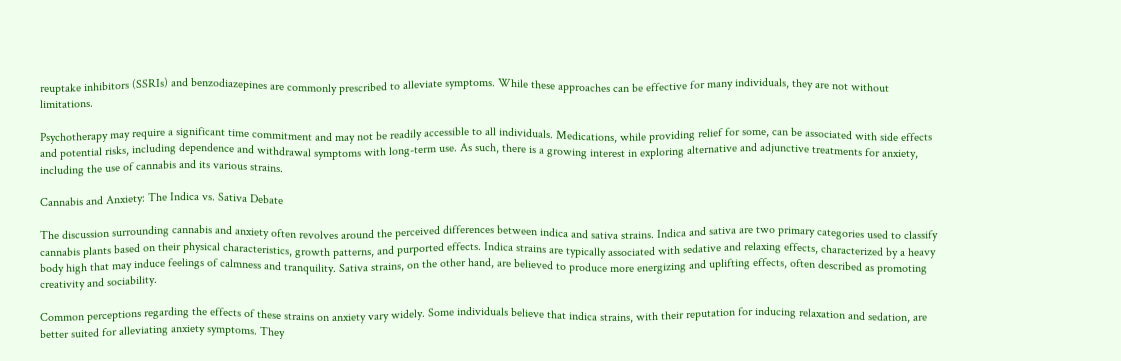reuptake inhibitors (SSRIs) and benzodiazepines are commonly prescribed to alleviate symptoms. While these approaches can be effective for many individuals, they are not without limitations.

Psychotherapy may require a significant time commitment and may not be readily accessible to all individuals. Medications, while providing relief for some, can be associated with side effects and potential risks, including dependence and withdrawal symptoms with long-term use. As such, there is a growing interest in exploring alternative and adjunctive treatments for anxiety, including the use of cannabis and its various strains.

Cannabis and Anxiety: The Indica vs. Sativa Debate

The discussion surrounding cannabis and anxiety often revolves around the perceived differences between indica and sativa strains. Indica and sativa are two primary categories used to classify cannabis plants based on their physical characteristics, growth patterns, and purported effects. Indica strains are typically associated with sedative and relaxing effects, characterized by a heavy body high that may induce feelings of calmness and tranquility. Sativa strains, on the other hand, are believed to produce more energizing and uplifting effects, often described as promoting creativity and sociability.

Common perceptions regarding the effects of these strains on anxiety vary widely. Some individuals believe that indica strains, with their reputation for inducing relaxation and sedation, are better suited for alleviating anxiety symptoms. They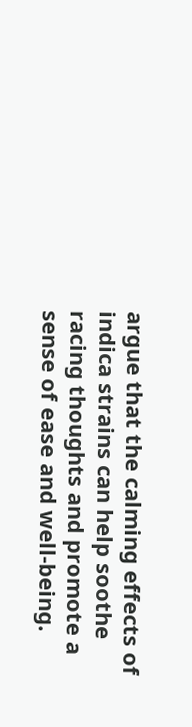argue that the calming effects of indica strains can help soothe racing thoughts and promote a sense of ease and well-being.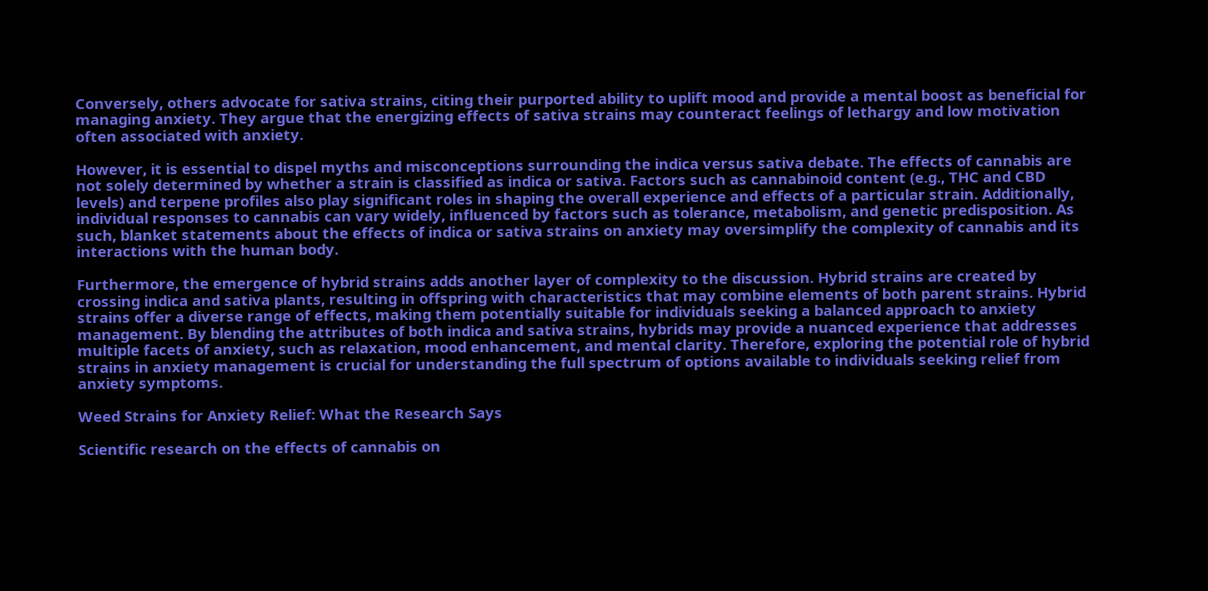Conversely, others advocate for sativa strains, citing their purported ability to uplift mood and provide a mental boost as beneficial for managing anxiety. They argue that the energizing effects of sativa strains may counteract feelings of lethargy and low motivation often associated with anxiety.

However, it is essential to dispel myths and misconceptions surrounding the indica versus sativa debate. The effects of cannabis are not solely determined by whether a strain is classified as indica or sativa. Factors such as cannabinoid content (e.g., THC and CBD levels) and terpene profiles also play significant roles in shaping the overall experience and effects of a particular strain. Additionally, individual responses to cannabis can vary widely, influenced by factors such as tolerance, metabolism, and genetic predisposition. As such, blanket statements about the effects of indica or sativa strains on anxiety may oversimplify the complexity of cannabis and its interactions with the human body.

Furthermore, the emergence of hybrid strains adds another layer of complexity to the discussion. Hybrid strains are created by crossing indica and sativa plants, resulting in offspring with characteristics that may combine elements of both parent strains. Hybrid strains offer a diverse range of effects, making them potentially suitable for individuals seeking a balanced approach to anxiety management. By blending the attributes of both indica and sativa strains, hybrids may provide a nuanced experience that addresses multiple facets of anxiety, such as relaxation, mood enhancement, and mental clarity. Therefore, exploring the potential role of hybrid strains in anxiety management is crucial for understanding the full spectrum of options available to individuals seeking relief from anxiety symptoms.

Weed Strains for Anxiety Relief: What the Research Says

Scientific research on the effects of cannabis on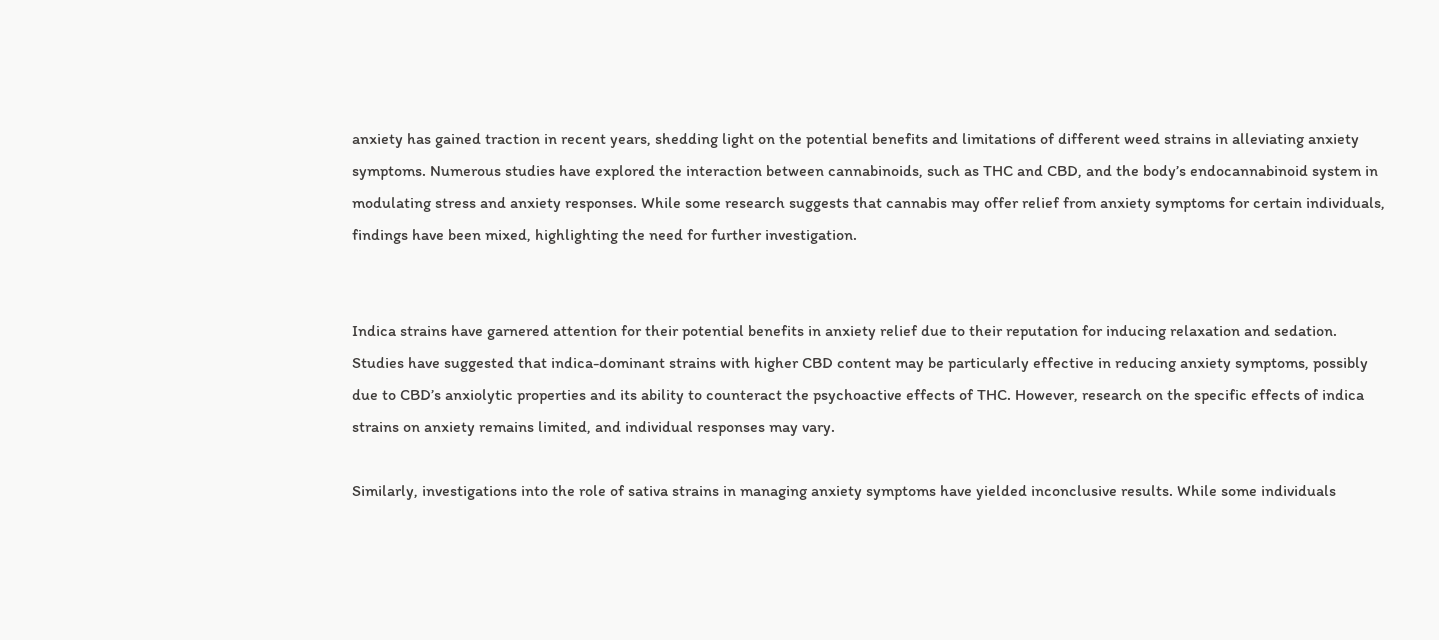anxiety has gained traction in recent years, shedding light on the potential benefits and limitations of different weed strains in alleviating anxiety symptoms. Numerous studies have explored the interaction between cannabinoids, such as THC and CBD, and the body’s endocannabinoid system in modulating stress and anxiety responses. While some research suggests that cannabis may offer relief from anxiety symptoms for certain individuals, findings have been mixed, highlighting the need for further investigation.


Indica strains have garnered attention for their potential benefits in anxiety relief due to their reputation for inducing relaxation and sedation. Studies have suggested that indica-dominant strains with higher CBD content may be particularly effective in reducing anxiety symptoms, possibly due to CBD’s anxiolytic properties and its ability to counteract the psychoactive effects of THC. However, research on the specific effects of indica strains on anxiety remains limited, and individual responses may vary.

Similarly, investigations into the role of sativa strains in managing anxiety symptoms have yielded inconclusive results. While some individuals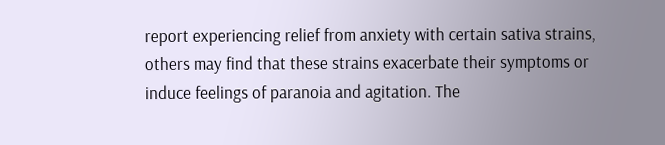report experiencing relief from anxiety with certain sativa strains, others may find that these strains exacerbate their symptoms or induce feelings of paranoia and agitation. The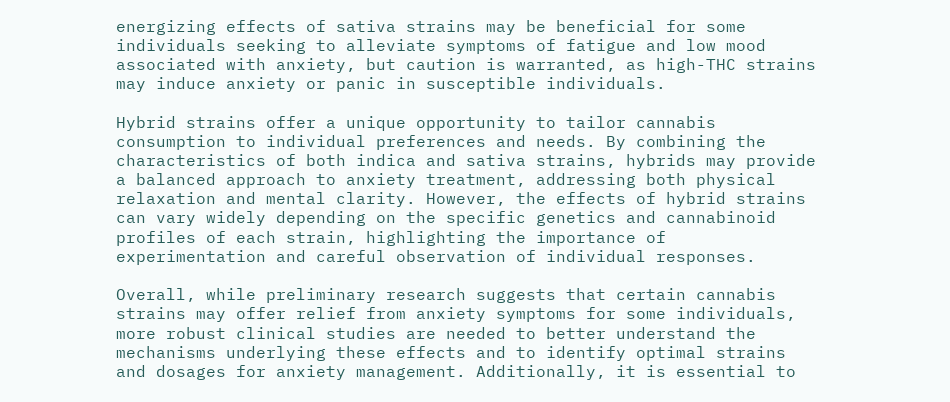energizing effects of sativa strains may be beneficial for some individuals seeking to alleviate symptoms of fatigue and low mood associated with anxiety, but caution is warranted, as high-THC strains may induce anxiety or panic in susceptible individuals.

Hybrid strains offer a unique opportunity to tailor cannabis consumption to individual preferences and needs. By combining the characteristics of both indica and sativa strains, hybrids may provide a balanced approach to anxiety treatment, addressing both physical relaxation and mental clarity. However, the effects of hybrid strains can vary widely depending on the specific genetics and cannabinoid profiles of each strain, highlighting the importance of experimentation and careful observation of individual responses.

Overall, while preliminary research suggests that certain cannabis strains may offer relief from anxiety symptoms for some individuals, more robust clinical studies are needed to better understand the mechanisms underlying these effects and to identify optimal strains and dosages for anxiety management. Additionally, it is essential to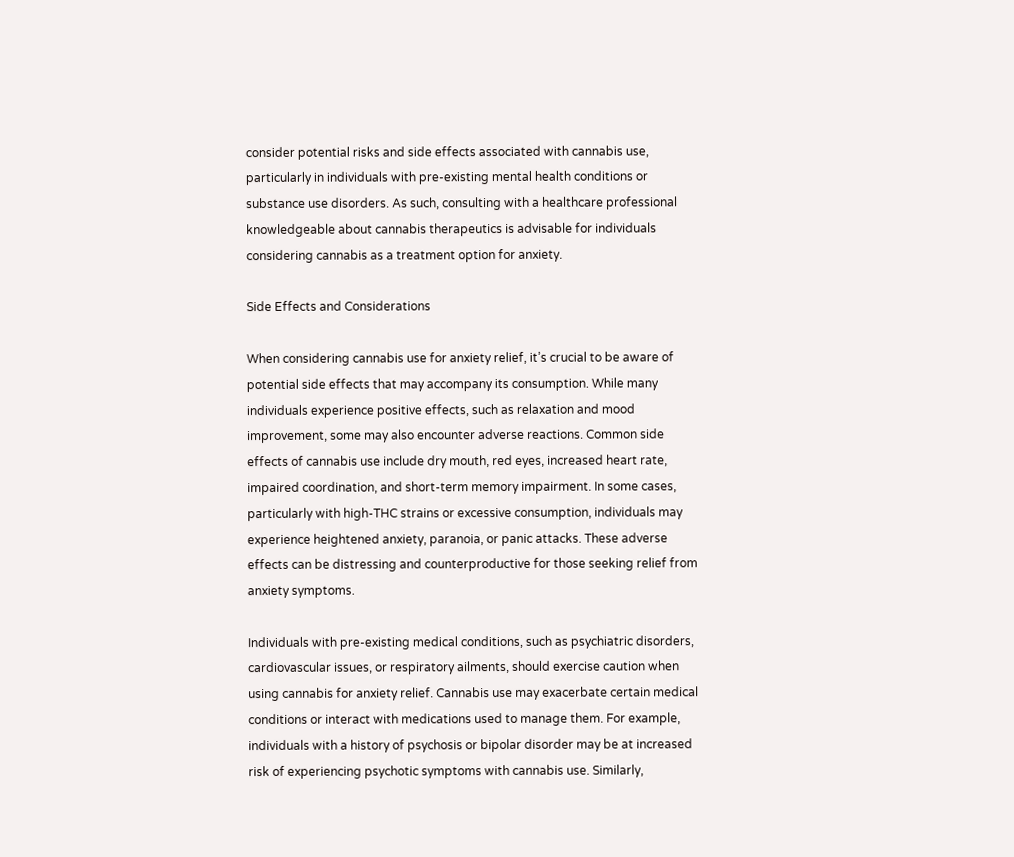consider potential risks and side effects associated with cannabis use, particularly in individuals with pre-existing mental health conditions or substance use disorders. As such, consulting with a healthcare professional knowledgeable about cannabis therapeutics is advisable for individuals considering cannabis as a treatment option for anxiety.

Side Effects and Considerations

When considering cannabis use for anxiety relief, it’s crucial to be aware of potential side effects that may accompany its consumption. While many individuals experience positive effects, such as relaxation and mood improvement, some may also encounter adverse reactions. Common side effects of cannabis use include dry mouth, red eyes, increased heart rate, impaired coordination, and short-term memory impairment. In some cases, particularly with high-THC strains or excessive consumption, individuals may experience heightened anxiety, paranoia, or panic attacks. These adverse effects can be distressing and counterproductive for those seeking relief from anxiety symptoms.

Individuals with pre-existing medical conditions, such as psychiatric disorders, cardiovascular issues, or respiratory ailments, should exercise caution when using cannabis for anxiety relief. Cannabis use may exacerbate certain medical conditions or interact with medications used to manage them. For example, individuals with a history of psychosis or bipolar disorder may be at increased risk of experiencing psychotic symptoms with cannabis use. Similarly,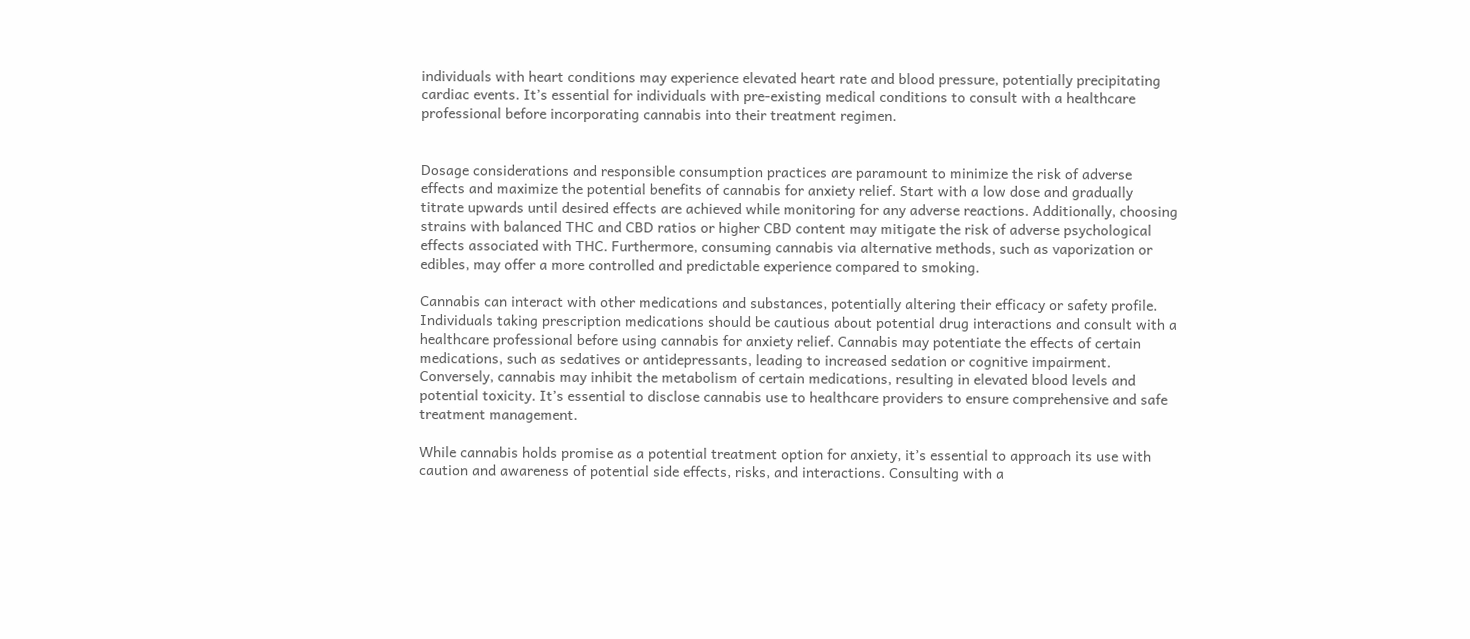individuals with heart conditions may experience elevated heart rate and blood pressure, potentially precipitating cardiac events. It’s essential for individuals with pre-existing medical conditions to consult with a healthcare professional before incorporating cannabis into their treatment regimen.


Dosage considerations and responsible consumption practices are paramount to minimize the risk of adverse effects and maximize the potential benefits of cannabis for anxiety relief. Start with a low dose and gradually titrate upwards until desired effects are achieved while monitoring for any adverse reactions. Additionally, choosing strains with balanced THC and CBD ratios or higher CBD content may mitigate the risk of adverse psychological effects associated with THC. Furthermore, consuming cannabis via alternative methods, such as vaporization or edibles, may offer a more controlled and predictable experience compared to smoking.

Cannabis can interact with other medications and substances, potentially altering their efficacy or safety profile. Individuals taking prescription medications should be cautious about potential drug interactions and consult with a healthcare professional before using cannabis for anxiety relief. Cannabis may potentiate the effects of certain medications, such as sedatives or antidepressants, leading to increased sedation or cognitive impairment. Conversely, cannabis may inhibit the metabolism of certain medications, resulting in elevated blood levels and potential toxicity. It’s essential to disclose cannabis use to healthcare providers to ensure comprehensive and safe treatment management.

While cannabis holds promise as a potential treatment option for anxiety, it’s essential to approach its use with caution and awareness of potential side effects, risks, and interactions. Consulting with a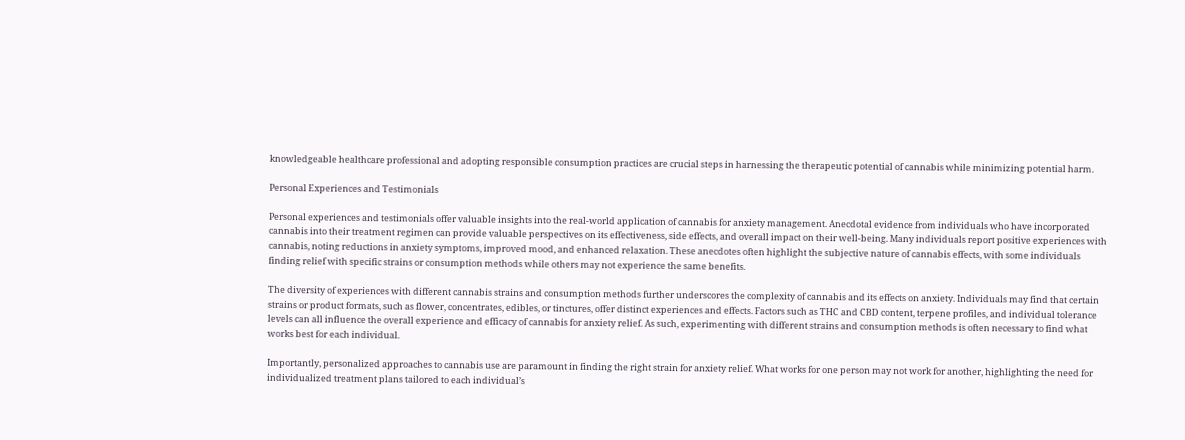knowledgeable healthcare professional and adopting responsible consumption practices are crucial steps in harnessing the therapeutic potential of cannabis while minimizing potential harm.

Personal Experiences and Testimonials

Personal experiences and testimonials offer valuable insights into the real-world application of cannabis for anxiety management. Anecdotal evidence from individuals who have incorporated cannabis into their treatment regimen can provide valuable perspectives on its effectiveness, side effects, and overall impact on their well-being. Many individuals report positive experiences with cannabis, noting reductions in anxiety symptoms, improved mood, and enhanced relaxation. These anecdotes often highlight the subjective nature of cannabis effects, with some individuals finding relief with specific strains or consumption methods while others may not experience the same benefits.

The diversity of experiences with different cannabis strains and consumption methods further underscores the complexity of cannabis and its effects on anxiety. Individuals may find that certain strains or product formats, such as flower, concentrates, edibles, or tinctures, offer distinct experiences and effects. Factors such as THC and CBD content, terpene profiles, and individual tolerance levels can all influence the overall experience and efficacy of cannabis for anxiety relief. As such, experimenting with different strains and consumption methods is often necessary to find what works best for each individual.

Importantly, personalized approaches to cannabis use are paramount in finding the right strain for anxiety relief. What works for one person may not work for another, highlighting the need for individualized treatment plans tailored to each individual’s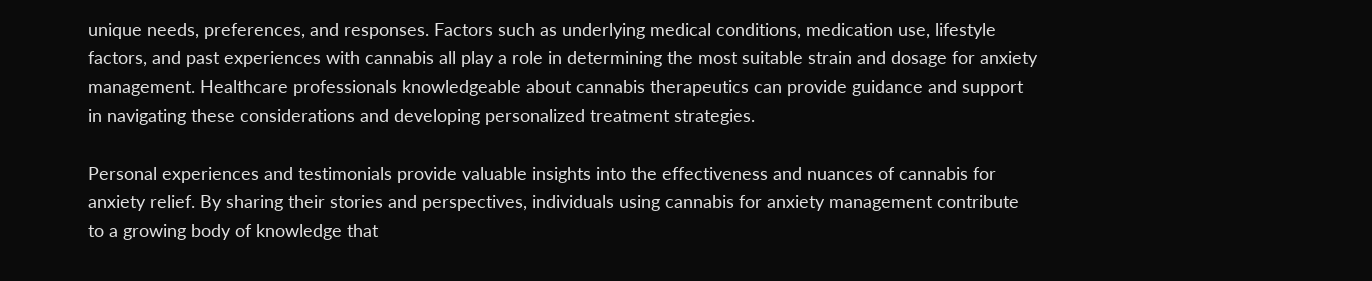unique needs, preferences, and responses. Factors such as underlying medical conditions, medication use, lifestyle factors, and past experiences with cannabis all play a role in determining the most suitable strain and dosage for anxiety management. Healthcare professionals knowledgeable about cannabis therapeutics can provide guidance and support in navigating these considerations and developing personalized treatment strategies.

Personal experiences and testimonials provide valuable insights into the effectiveness and nuances of cannabis for anxiety relief. By sharing their stories and perspectives, individuals using cannabis for anxiety management contribute to a growing body of knowledge that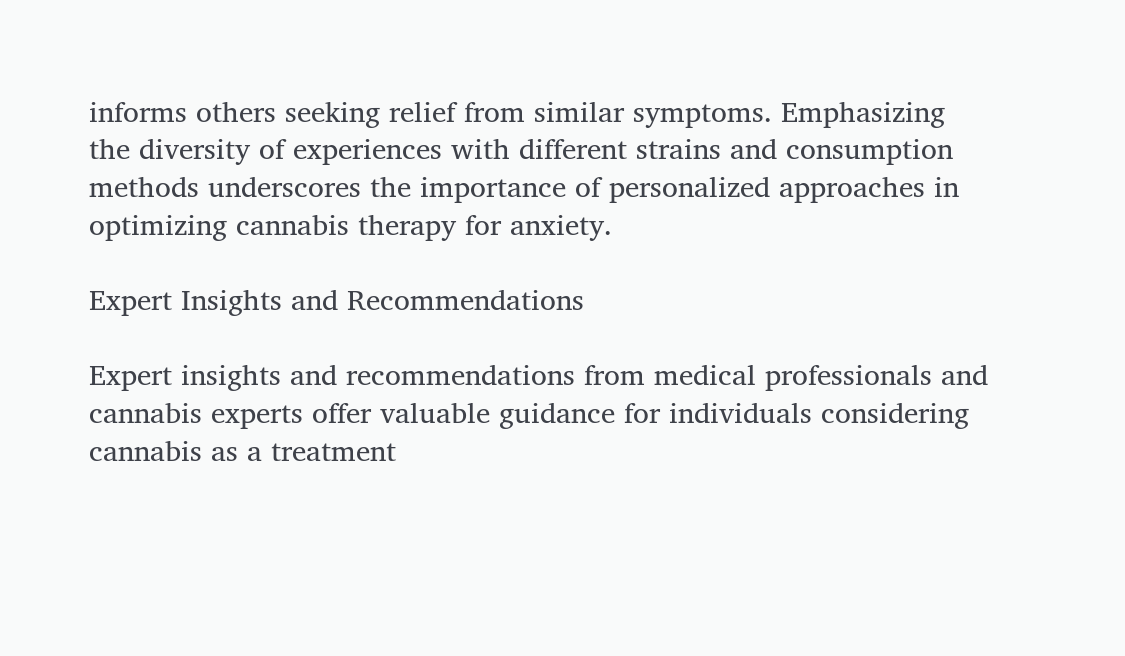informs others seeking relief from similar symptoms. Emphasizing the diversity of experiences with different strains and consumption methods underscores the importance of personalized approaches in optimizing cannabis therapy for anxiety.

Expert Insights and Recommendations

Expert insights and recommendations from medical professionals and cannabis experts offer valuable guidance for individuals considering cannabis as a treatment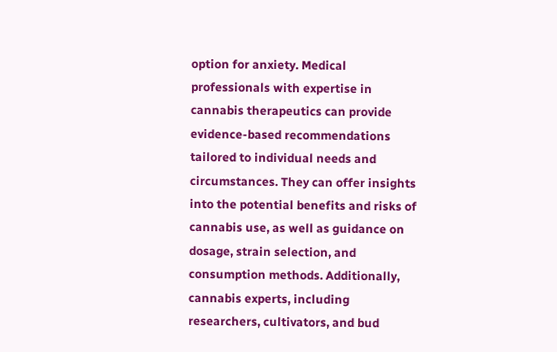option for anxiety. Medical professionals with expertise in cannabis therapeutics can provide evidence-based recommendations tailored to individual needs and circumstances. They can offer insights into the potential benefits and risks of cannabis use, as well as guidance on dosage, strain selection, and consumption methods. Additionally, cannabis experts, including researchers, cultivators, and bud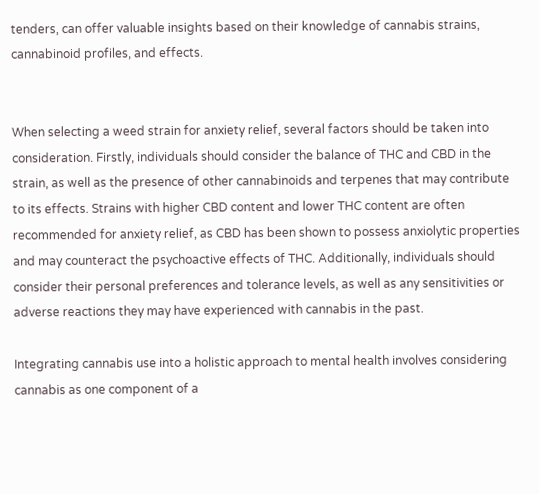tenders, can offer valuable insights based on their knowledge of cannabis strains, cannabinoid profiles, and effects.


When selecting a weed strain for anxiety relief, several factors should be taken into consideration. Firstly, individuals should consider the balance of THC and CBD in the strain, as well as the presence of other cannabinoids and terpenes that may contribute to its effects. Strains with higher CBD content and lower THC content are often recommended for anxiety relief, as CBD has been shown to possess anxiolytic properties and may counteract the psychoactive effects of THC. Additionally, individuals should consider their personal preferences and tolerance levels, as well as any sensitivities or adverse reactions they may have experienced with cannabis in the past.

Integrating cannabis use into a holistic approach to mental health involves considering cannabis as one component of a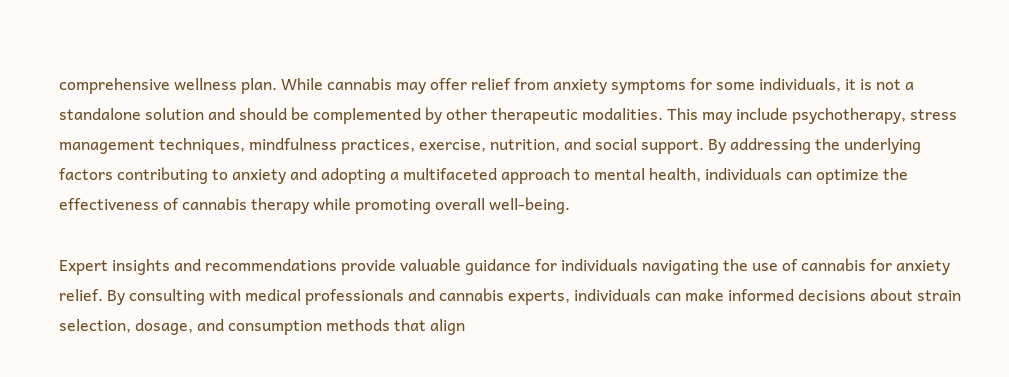comprehensive wellness plan. While cannabis may offer relief from anxiety symptoms for some individuals, it is not a standalone solution and should be complemented by other therapeutic modalities. This may include psychotherapy, stress management techniques, mindfulness practices, exercise, nutrition, and social support. By addressing the underlying factors contributing to anxiety and adopting a multifaceted approach to mental health, individuals can optimize the effectiveness of cannabis therapy while promoting overall well-being.

Expert insights and recommendations provide valuable guidance for individuals navigating the use of cannabis for anxiety relief. By consulting with medical professionals and cannabis experts, individuals can make informed decisions about strain selection, dosage, and consumption methods that align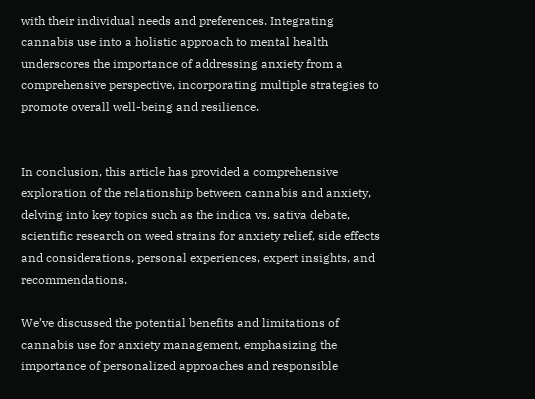with their individual needs and preferences. Integrating cannabis use into a holistic approach to mental health underscores the importance of addressing anxiety from a comprehensive perspective, incorporating multiple strategies to promote overall well-being and resilience.


In conclusion, this article has provided a comprehensive exploration of the relationship between cannabis and anxiety, delving into key topics such as the indica vs. sativa debate, scientific research on weed strains for anxiety relief, side effects and considerations, personal experiences, expert insights, and recommendations.

We’ve discussed the potential benefits and limitations of cannabis use for anxiety management, emphasizing the importance of personalized approaches and responsible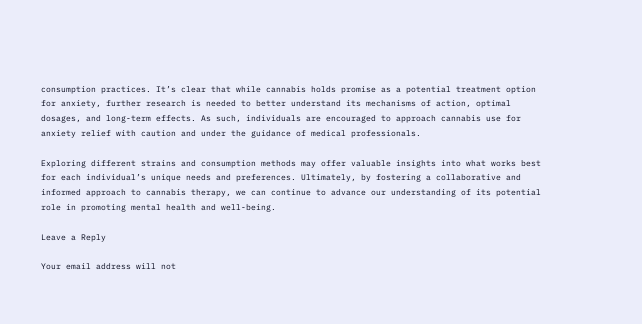consumption practices. It’s clear that while cannabis holds promise as a potential treatment option for anxiety, further research is needed to better understand its mechanisms of action, optimal dosages, and long-term effects. As such, individuals are encouraged to approach cannabis use for anxiety relief with caution and under the guidance of medical professionals.

Exploring different strains and consumption methods may offer valuable insights into what works best for each individual’s unique needs and preferences. Ultimately, by fostering a collaborative and informed approach to cannabis therapy, we can continue to advance our understanding of its potential role in promoting mental health and well-being.

Leave a Reply

Your email address will not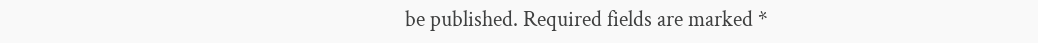be published. Required fields are marked *